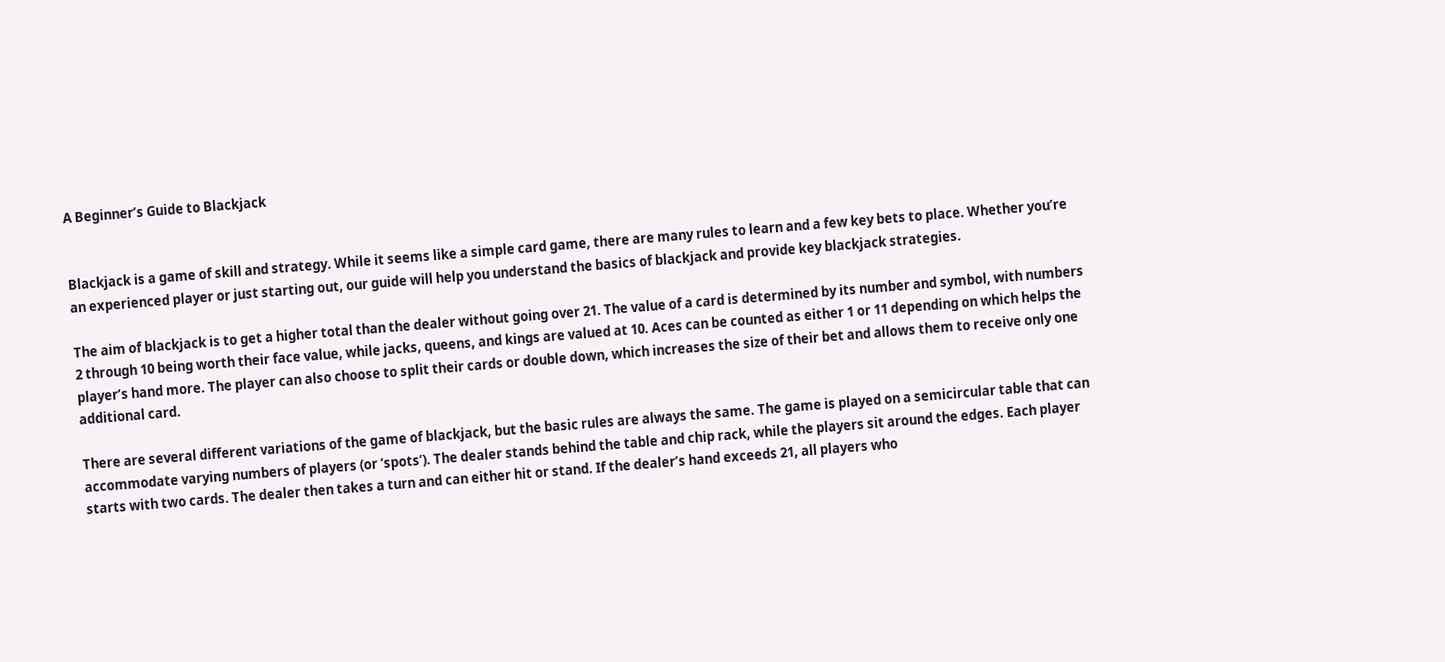A Beginner’s Guide to Blackjack


Blackjack is a game of skill and strategy. While it seems like a simple card game, there are many rules to learn and a few key bets to place. Whether you’re an experienced player or just starting out, our guide will help you understand the basics of blackjack and provide key blackjack strategies.

The aim of blackjack is to get a higher total than the dealer without going over 21. The value of a card is determined by its number and symbol, with numbers 2 through 10 being worth their face value, while jacks, queens, and kings are valued at 10. Aces can be counted as either 1 or 11 depending on which helps the player’s hand more. The player can also choose to split their cards or double down, which increases the size of their bet and allows them to receive only one additional card.

There are several different variations of the game of blackjack, but the basic rules are always the same. The game is played on a semicircular table that can accommodate varying numbers of players (or ‘spots’). The dealer stands behind the table and chip rack, while the players sit around the edges. Each player starts with two cards. The dealer then takes a turn and can either hit or stand. If the dealer’s hand exceeds 21, all players who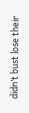didn’t bust lose their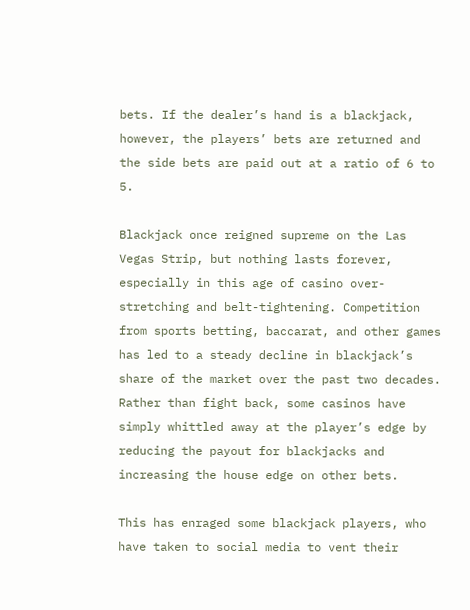bets. If the dealer’s hand is a blackjack, however, the players’ bets are returned and the side bets are paid out at a ratio of 6 to 5.

Blackjack once reigned supreme on the Las Vegas Strip, but nothing lasts forever, especially in this age of casino over-stretching and belt-tightening. Competition from sports betting, baccarat, and other games has led to a steady decline in blackjack’s share of the market over the past two decades. Rather than fight back, some casinos have simply whittled away at the player’s edge by reducing the payout for blackjacks and increasing the house edge on other bets.

This has enraged some blackjack players, who have taken to social media to vent their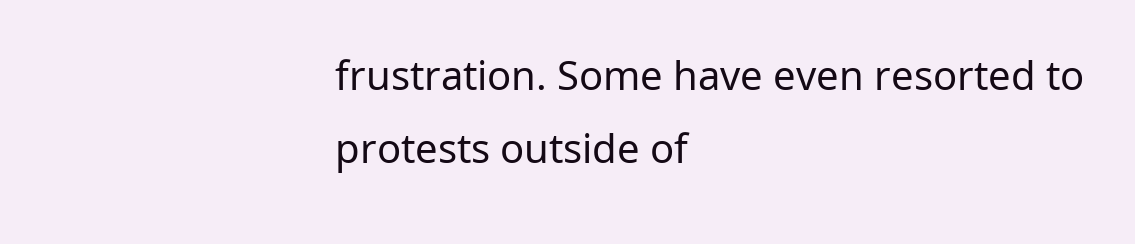frustration. Some have even resorted to protests outside of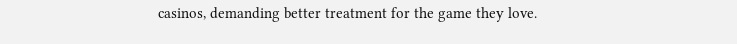casinos, demanding better treatment for the game they love.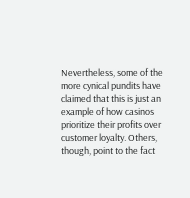Nevertheless, some of the more cynical pundits have claimed that this is just an example of how casinos prioritize their profits over customer loyalty. Others, though, point to the fact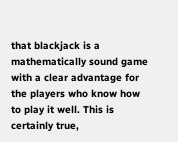that blackjack is a mathematically sound game with a clear advantage for the players who know how to play it well. This is certainly true,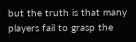but the truth is that many players fail to grasp the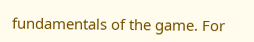fundamentals of the game. For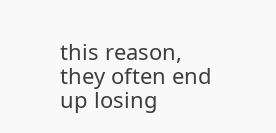this reason, they often end up losing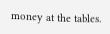money at the tables.